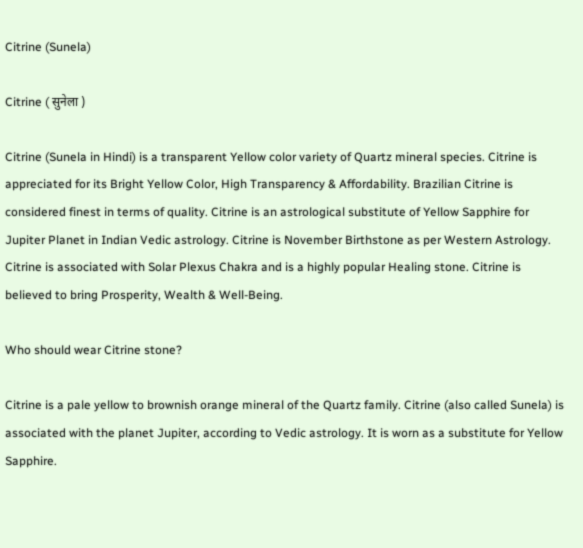Citrine (Sunela)

Citrine ( सुनेला )

Citrine (Sunela in Hindi) is a transparent Yellow color variety of Quartz mineral species. Citrine is appreciated for its Bright Yellow Color, High Transparency & Affordability. Brazilian Citrine is considered finest in terms of quality. Citrine is an astrological substitute of Yellow Sapphire for Jupiter Planet in Indian Vedic astrology. Citrine is November Birthstone as per Western Astrology. Citrine is associated with Solar Plexus Chakra and is a highly popular Healing stone. Citrine is believed to bring Prosperity, Wealth & Well-Being.

Who should wear Citrine stone?

Citrine is a pale yellow to brownish orange mineral of the Quartz family. Citrine (also called Sunela) is associated with the planet Jupiter, according to Vedic astrology. It is worn as a substitute for Yellow Sapphire.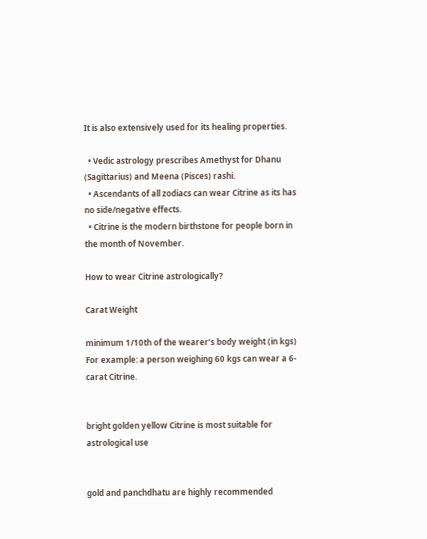It is also extensively used for its healing properties.

  • Vedic astrology prescribes Amethyst for Dhanu (Sagittarius) and Meena (Pisces) rashi.
  • Ascendants of all zodiacs can wear Citrine as its has no side/negative effects.
  • Citrine is the modern birthstone for people born in the month of November.

How to wear Citrine astrologically?

Carat Weight

minimum 1/10th of the wearer’s body weight (in kgs)
For example: a person weighing 60 kgs can wear a 6-carat Citrine.


bright golden yellow Citrine is most suitable for astrological use


gold and panchdhatu are highly recommended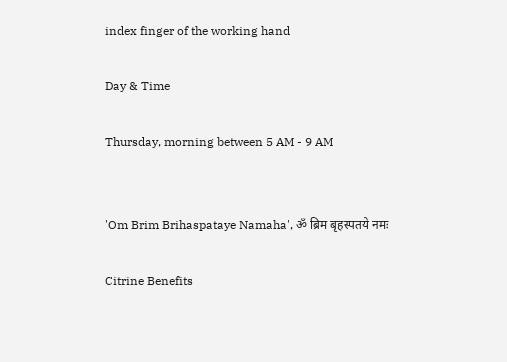index finger of the working hand

Day & Time

Thursday, morning between 5 AM - 9 AM


'Om Brim Brihaspataye Namaha', ॐ ब्रिम बृहस्पतये नमः

Citrine Benefits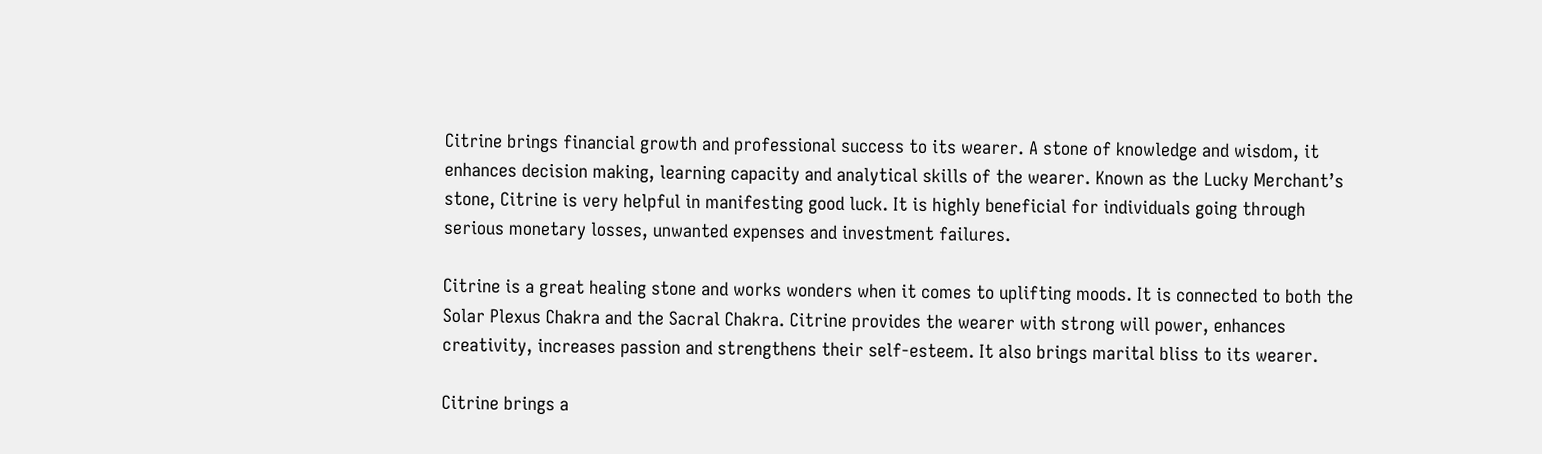Citrine brings financial growth and professional success to its wearer. A stone of knowledge and wisdom, it enhances decision making, learning capacity and analytical skills of the wearer. Known as the Lucky Merchant’s stone, Citrine is very helpful in manifesting good luck. It is highly beneficial for individuals going through serious monetary losses, unwanted expenses and investment failures.

Citrine is a great healing stone and works wonders when it comes to uplifting moods. It is connected to both the Solar Plexus Chakra and the Sacral Chakra. Citrine provides the wearer with strong will power, enhances creativity, increases passion and strengthens their self-esteem. It also brings marital bliss to its wearer.

Citrine brings a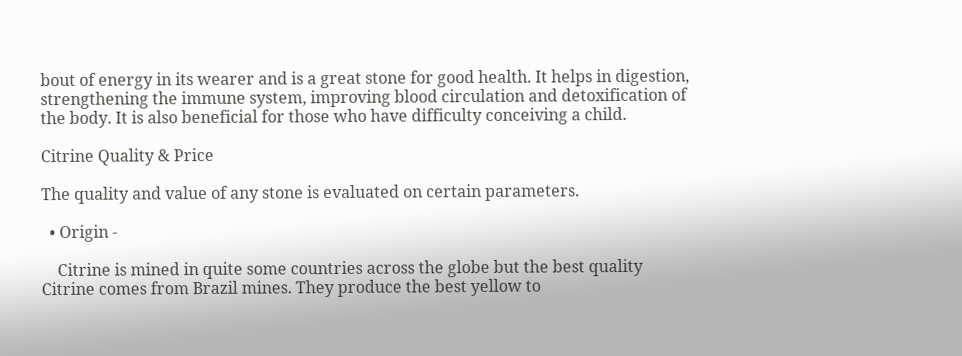bout of energy in its wearer and is a great stone for good health. It helps in digestion, strengthening the immune system, improving blood circulation and detoxification of the body. It is also beneficial for those who have difficulty conceiving a child.

Citrine Quality & Price

The quality and value of any stone is evaluated on certain parameters.

  • Origin -

    Citrine is mined in quite some countries across the globe but the best quality Citrine comes from Brazil mines. They produce the best yellow to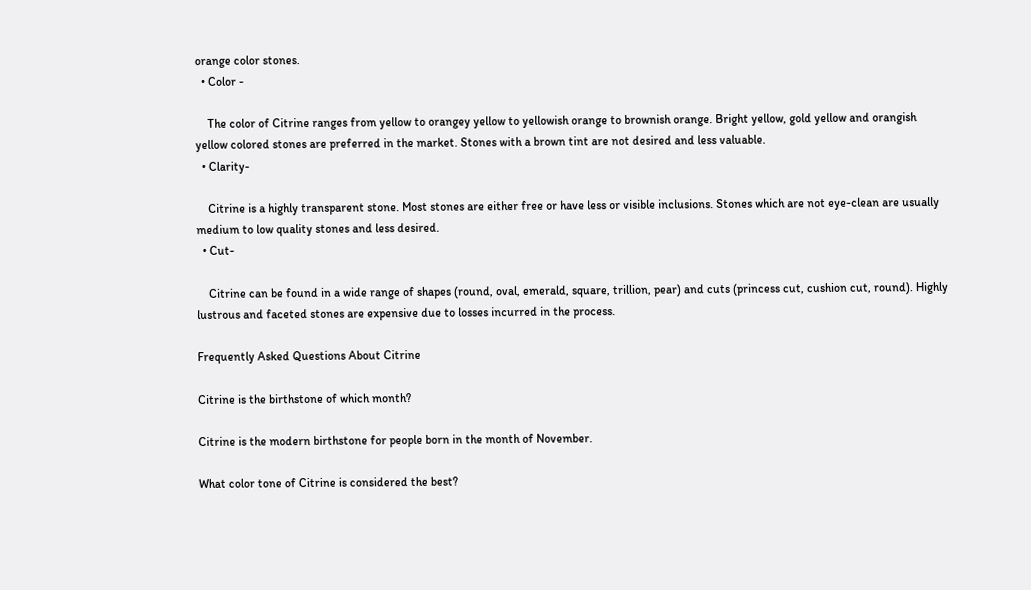orange color stones.
  • Color -

    The color of Citrine ranges from yellow to orangey yellow to yellowish orange to brownish orange. Bright yellow, gold yellow and orangish yellow colored stones are preferred in the market. Stones with a brown tint are not desired and less valuable.
  • Clarity-

    Citrine is a highly transparent stone. Most stones are either free or have less or visible inclusions. Stones which are not eye-clean are usually medium to low quality stones and less desired.
  • Cut-

    Citrine can be found in a wide range of shapes (round, oval, emerald, square, trillion, pear) and cuts (princess cut, cushion cut, round). Highly lustrous and faceted stones are expensive due to losses incurred in the process.

Frequently Asked Questions About Citrine

Citrine is the birthstone of which month?

Citrine is the modern birthstone for people born in the month of November.

What color tone of Citrine is considered the best?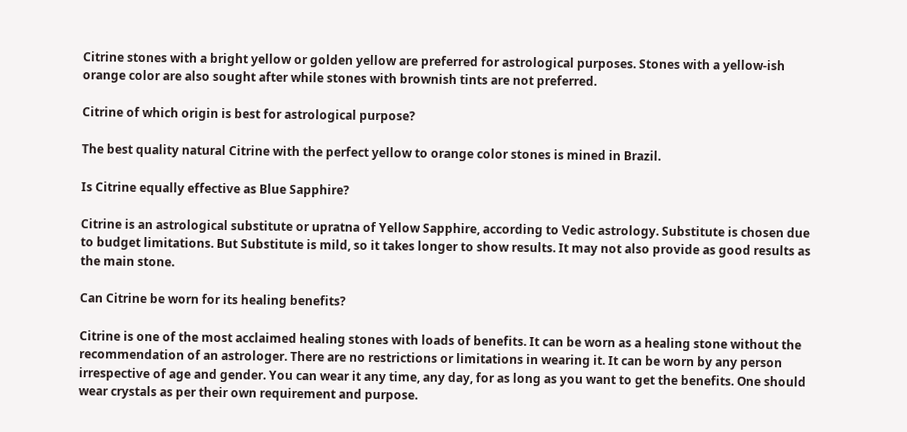Citrine stones with a bright yellow or golden yellow are preferred for astrological purposes. Stones with a yellow-ish orange color are also sought after while stones with brownish tints are not preferred.

Citrine of which origin is best for astrological purpose?

The best quality natural Citrine with the perfect yellow to orange color stones is mined in Brazil.

Is Citrine equally effective as Blue Sapphire?

Citrine is an astrological substitute or upratna of Yellow Sapphire, according to Vedic astrology. Substitute is chosen due to budget limitations. But Substitute is mild, so it takes longer to show results. It may not also provide as good results as the main stone.

Can Citrine be worn for its healing benefits?

Citrine is one of the most acclaimed healing stones with loads of benefits. It can be worn as a healing stone without the recommendation of an astrologer. There are no restrictions or limitations in wearing it. It can be worn by any person irrespective of age and gender. You can wear it any time, any day, for as long as you want to get the benefits. One should wear crystals as per their own requirement and purpose.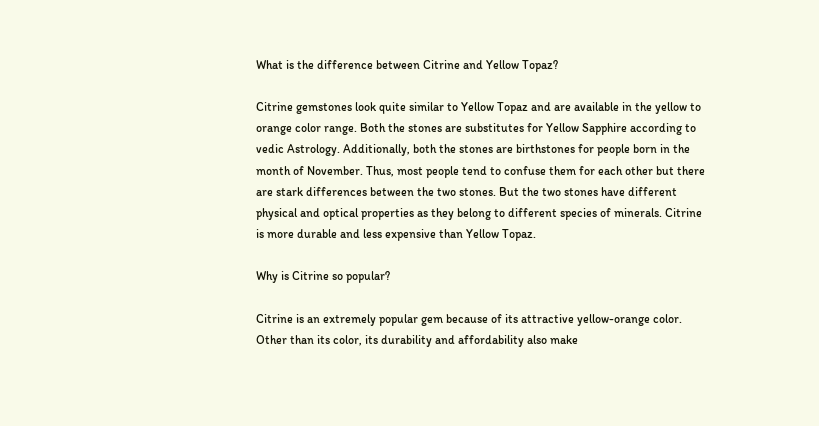What is the difference between Citrine and Yellow Topaz?

Citrine gemstones look quite similar to Yellow Topaz and are available in the yellow to orange color range. Both the stones are substitutes for Yellow Sapphire according to vedic Astrology. Additionally, both the stones are birthstones for people born in the month of November. Thus, most people tend to confuse them for each other but there are stark differences between the two stones. But the two stones have different physical and optical properties as they belong to different species of minerals. Citrine is more durable and less expensive than Yellow Topaz.

Why is Citrine so popular?

Citrine is an extremely popular gem because of its attractive yellow-orange color. Other than its color, its durability and affordability also make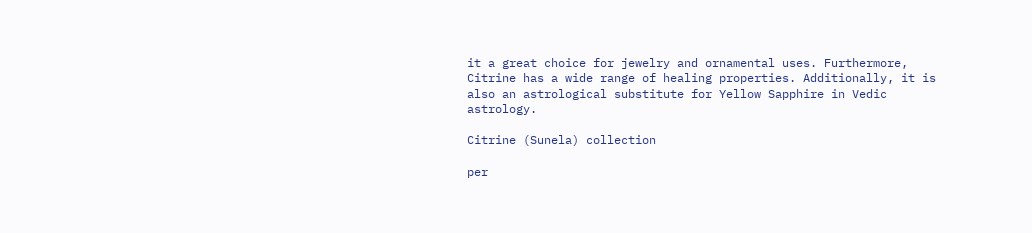it a great choice for jewelry and ornamental uses. Furthermore, Citrine has a wide range of healing properties. Additionally, it is also an astrological substitute for Yellow Sapphire in Vedic astrology.

Citrine (Sunela) collection

per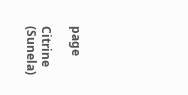page

Citrine (Sunela)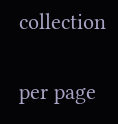collection

per page